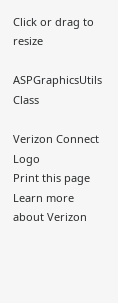Click or drag to resize

ASPGraphicsUtils Class

Verizon Connect Logo
Print this page
Learn more about Verizon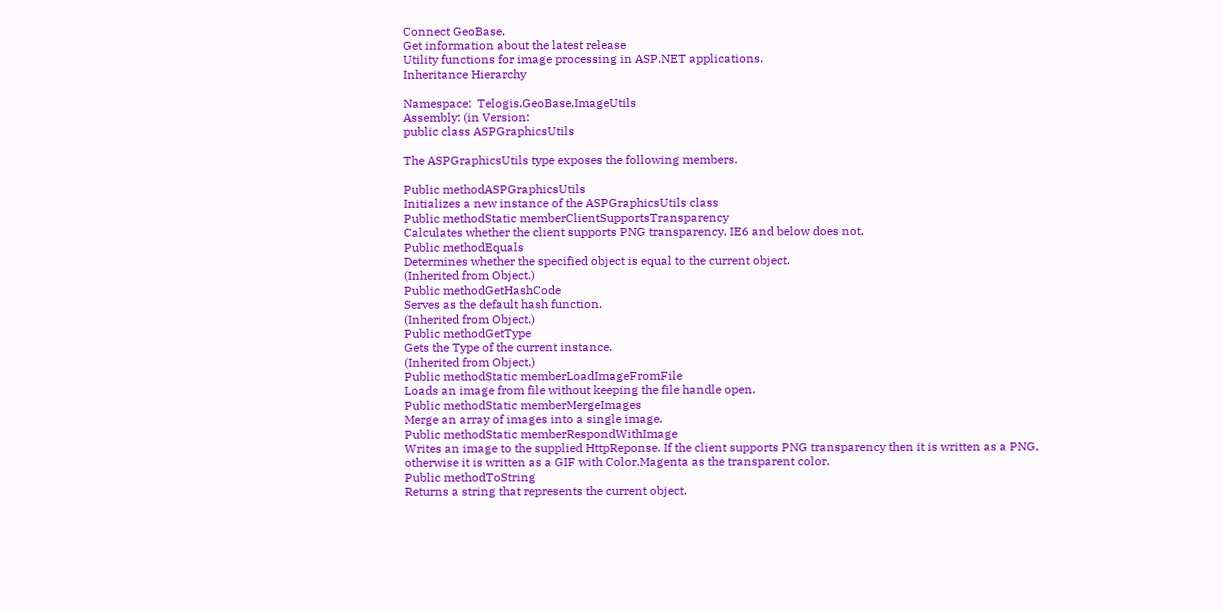Connect GeoBase.
Get information about the latest release
Utility functions for image processing in ASP.NET applications.
Inheritance Hierarchy

Namespace:  Telogis.GeoBase.ImageUtils
Assembly: (in Version:
public class ASPGraphicsUtils

The ASPGraphicsUtils type exposes the following members.

Public methodASPGraphicsUtils
Initializes a new instance of the ASPGraphicsUtils class
Public methodStatic memberClientSupportsTransparency
Calculates whether the client supports PNG transparency. IE6 and below does not.
Public methodEquals
Determines whether the specified object is equal to the current object.
(Inherited from Object.)
Public methodGetHashCode
Serves as the default hash function.
(Inherited from Object.)
Public methodGetType
Gets the Type of the current instance.
(Inherited from Object.)
Public methodStatic memberLoadImageFromFile
Loads an image from file without keeping the file handle open.
Public methodStatic memberMergeImages
Merge an array of images into a single image.
Public methodStatic memberRespondWithImage
Writes an image to the supplied HttpReponse. If the client supports PNG transparency then it is written as a PNG, otherwise it is written as a GIF with Color.Magenta as the transparent color.
Public methodToString
Returns a string that represents the current object.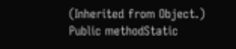(Inherited from Object.)
Public methodStatic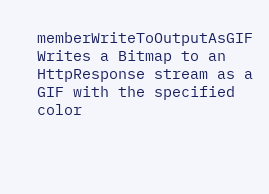memberWriteToOutputAsGIF
Writes a Bitmap to an HttpResponse stream as a GIF with the specified color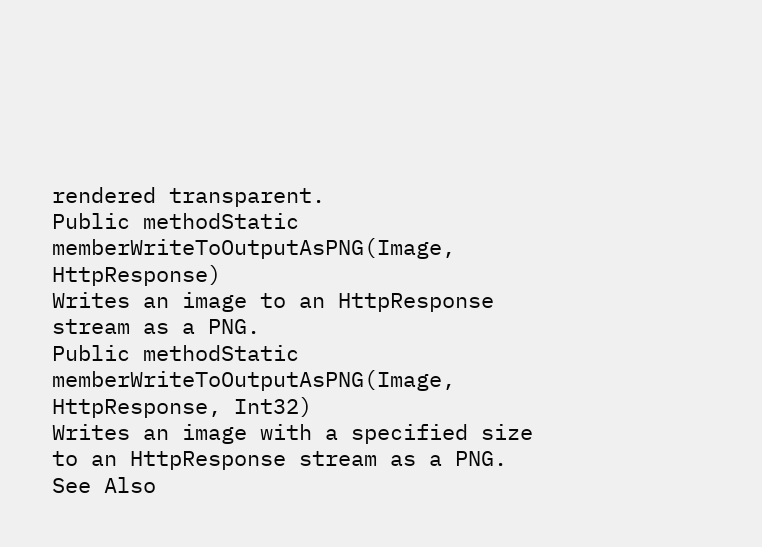rendered transparent.
Public methodStatic memberWriteToOutputAsPNG(Image, HttpResponse)
Writes an image to an HttpResponse stream as a PNG.
Public methodStatic memberWriteToOutputAsPNG(Image, HttpResponse, Int32)
Writes an image with a specified size to an HttpResponse stream as a PNG.
See Also